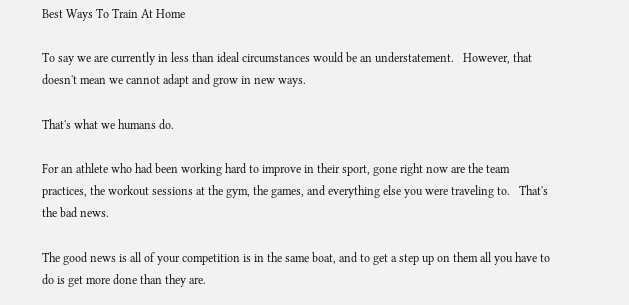Best Ways To Train At Home

To say we are currently in less than ideal circumstances would be an understatement.   However, that doesn't mean we cannot adapt and grow in new ways.

That's what we humans do.

For an athlete who had been working hard to improve in their sport, gone right now are the team practices, the workout sessions at the gym, the games, and everything else you were traveling to.   That's the bad news.

The good news is all of your competition is in the same boat, and to get a step up on them all you have to do is get more done than they are.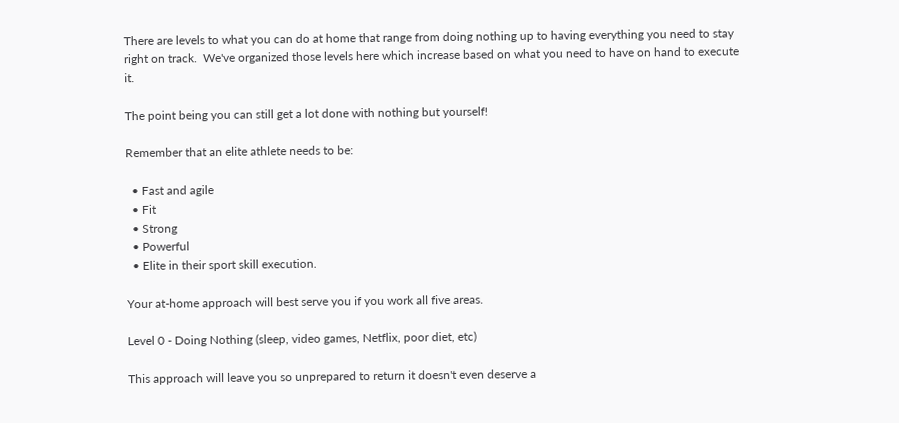There are levels to what you can do at home that range from doing nothing up to having everything you need to stay right on track.  We've organized those levels here which increase based on what you need to have on hand to execute it.

The point being you can still get a lot done with nothing but yourself!

Remember that an elite athlete needs to be:

  • Fast and agile
  • Fit
  • Strong
  • Powerful
  • Elite in their sport skill execution.

Your at-home approach will best serve you if you work all five areas.

Level 0 - Doing Nothing (sleep, video games, Netflix, poor diet, etc)

This approach will leave you so unprepared to return it doesn't even deserve a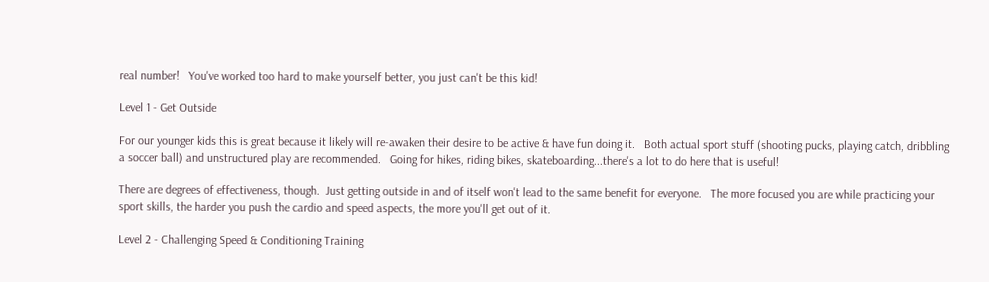real number!   You've worked too hard to make yourself better, you just can't be this kid!

Level 1 - Get Outside

For our younger kids this is great because it likely will re-awaken their desire to be active & have fun doing it.   Both actual sport stuff (shooting pucks, playing catch, dribbling a soccer ball) and unstructured play are recommended.   Going for hikes, riding bikes, skateboarding...there's a lot to do here that is useful!

There are degrees of effectiveness, though.  Just getting outside in and of itself won't lead to the same benefit for everyone.   The more focused you are while practicing your sport skills, the harder you push the cardio and speed aspects, the more you'll get out of it.

Level 2 - Challenging Speed & Conditioning Training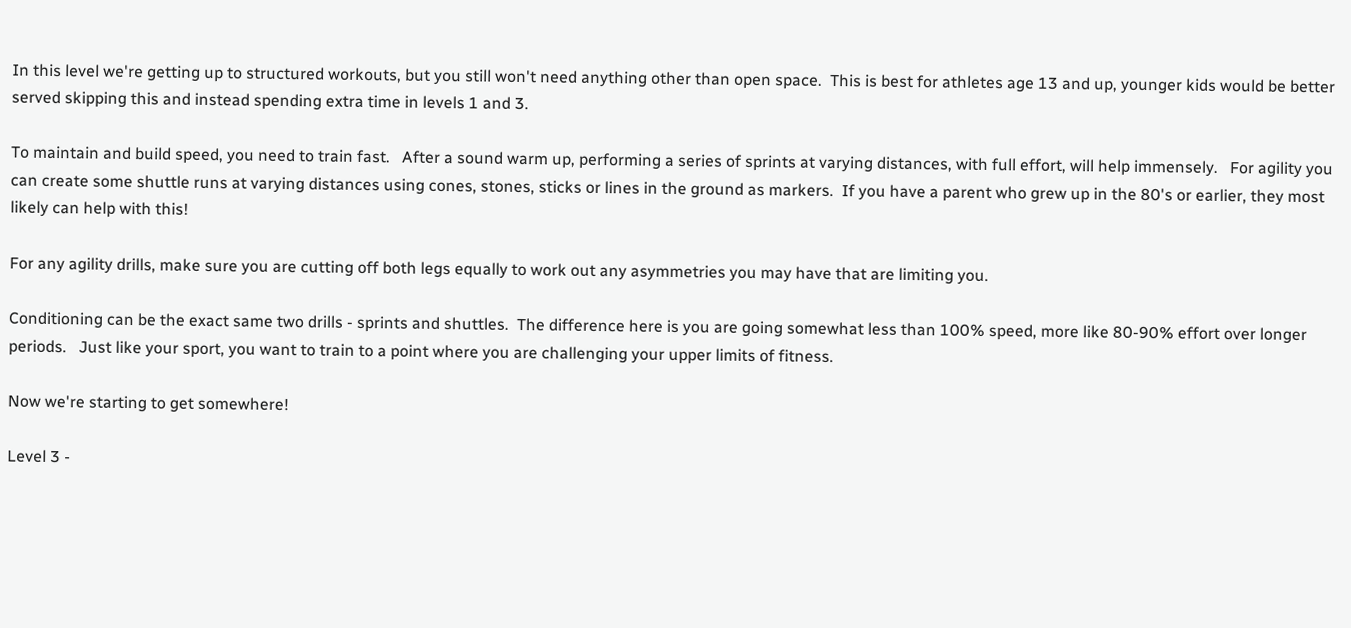In this level we're getting up to structured workouts, but you still won't need anything other than open space.  This is best for athletes age 13 and up, younger kids would be better served skipping this and instead spending extra time in levels 1 and 3.

To maintain and build speed, you need to train fast.   After a sound warm up, performing a series of sprints at varying distances, with full effort, will help immensely.   For agility you can create some shuttle runs at varying distances using cones, stones, sticks or lines in the ground as markers.  If you have a parent who grew up in the 80's or earlier, they most likely can help with this!

For any agility drills, make sure you are cutting off both legs equally to work out any asymmetries you may have that are limiting you.

Conditioning can be the exact same two drills - sprints and shuttles.  The difference here is you are going somewhat less than 100% speed, more like 80-90% effort over longer periods.   Just like your sport, you want to train to a point where you are challenging your upper limits of fitness.

Now we're starting to get somewhere!

Level 3 -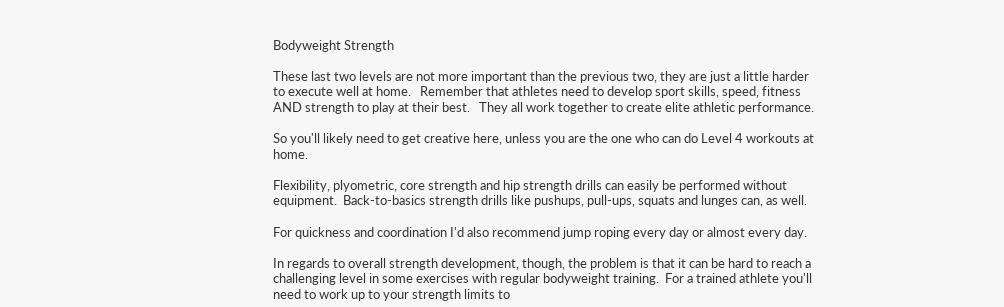Bodyweight Strength

These last two levels are not more important than the previous two, they are just a little harder to execute well at home.   Remember that athletes need to develop sport skills, speed, fitness AND strength to play at their best.   They all work together to create elite athletic performance.

So you'll likely need to get creative here, unless you are the one who can do Level 4 workouts at home.

Flexibility, plyometric, core strength and hip strength drills can easily be performed without equipment.  Back-to-basics strength drills like pushups, pull-ups, squats and lunges can, as well.

For quickness and coordination I'd also recommend jump roping every day or almost every day.

In regards to overall strength development, though, the problem is that it can be hard to reach a challenging level in some exercises with regular bodyweight training.  For a trained athlete you'll need to work up to your strength limits to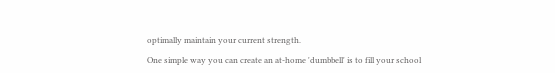optimally maintain your current strength.

One simple way you can create an at-home 'dumbbell' is to fill your school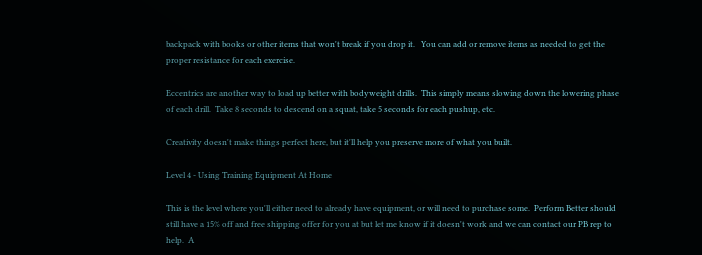backpack with books or other items that won't break if you drop it.   You can add or remove items as needed to get the proper resistance for each exercise.

Eccentrics are another way to load up better with bodyweight drills.  This simply means slowing down the lowering phase of each drill.  Take 8 seconds to descend on a squat, take 5 seconds for each pushup, etc.

Creativity doesn't make things perfect here, but it'll help you preserve more of what you built.

Level 4 - Using Training Equipment At Home

This is the level where you'll either need to already have equipment, or will need to purchase some.  Perform Better should still have a 15% off and free shipping offer for you at but let me know if it doesn't work and we can contact our PB rep to help.  A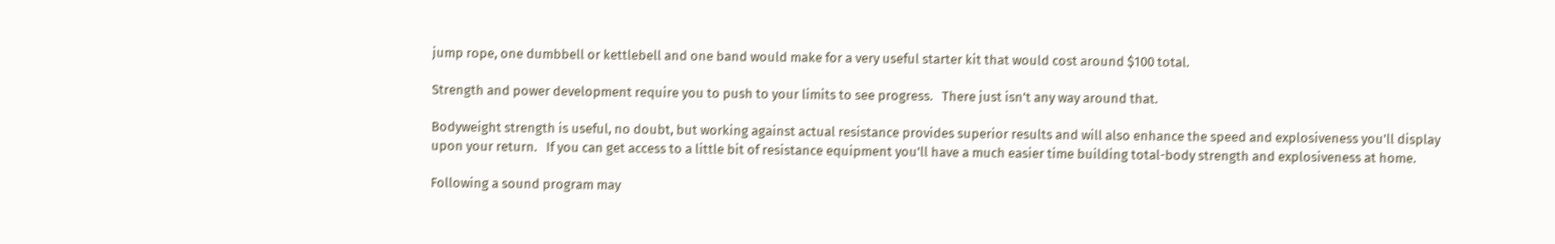jump rope, one dumbbell or kettlebell and one band would make for a very useful starter kit that would cost around $100 total.

Strength and power development require you to push to your limits to see progress.   There just isn't any way around that.

Bodyweight strength is useful, no doubt, but working against actual resistance provides superior results and will also enhance the speed and explosiveness you'll display upon your return.   If you can get access to a little bit of resistance equipment you'll have a much easier time building total-body strength and explosiveness at home.

Following a sound program may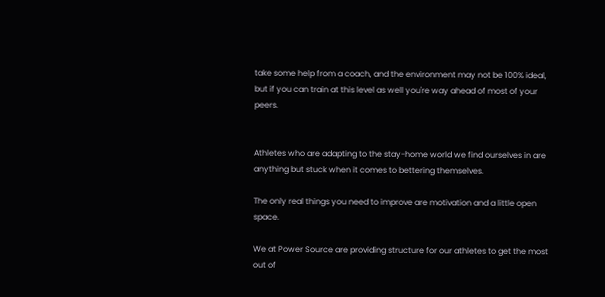take some help from a coach, and the environment may not be 100% ideal, but if you can train at this level as well you're way ahead of most of your peers.


Athletes who are adapting to the stay-home world we find ourselves in are anything but stuck when it comes to bettering themselves.

The only real things you need to improve are motivation and a little open space.

We at Power Source are providing structure for our athletes to get the most out of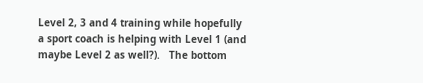Level 2, 3 and 4 training while hopefully a sport coach is helping with Level 1 (and maybe Level 2 as well?).   The bottom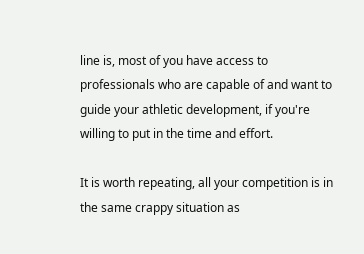line is, most of you have access to professionals who are capable of and want to guide your athletic development, if you're willing to put in the time and effort.

It is worth repeating, all your competition is in the same crappy situation as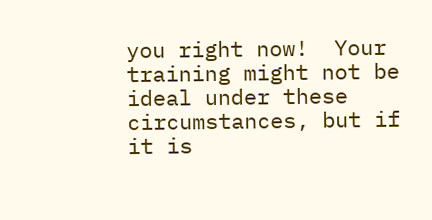you right now!  Your training might not be ideal under these circumstances, but if it is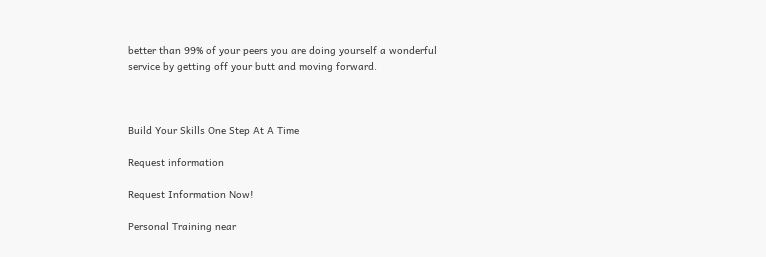better than 99% of your peers you are doing yourself a wonderful service by getting off your butt and moving forward.



Build Your Skills One Step At A Time

Request information

Request Information Now!

Personal Training near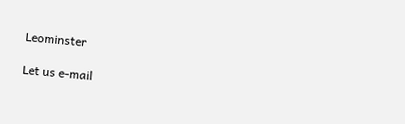Leominster

Let us e-mail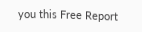you this Free Report